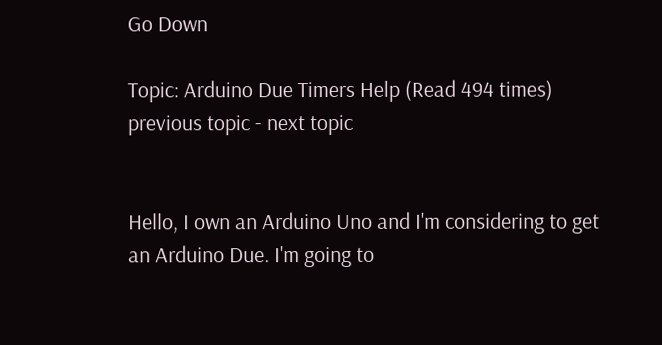Go Down

Topic: Arduino Due Timers Help (Read 494 times) previous topic - next topic


Hello, I own an Arduino Uno and I'm considering to get an Arduino Due. I'm going to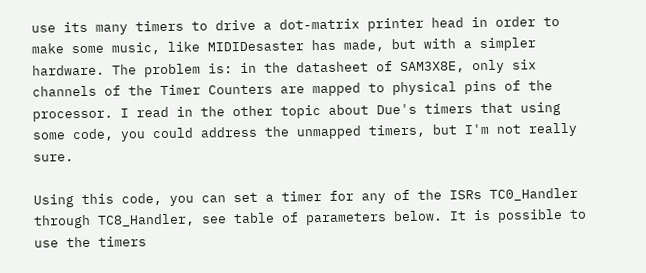use its many timers to drive a dot-matrix printer head in order to make some music, like MIDIDesaster has made, but with a simpler hardware. The problem is: in the datasheet of SAM3X8E, only six channels of the Timer Counters are mapped to physical pins of the processor. I read in the other topic about Due's timers that using some code, you could address the unmapped timers, but I'm not really sure.

Using this code, you can set a timer for any of the ISRs TC0_Handler through TC8_Handler, see table of parameters below. It is possible to use the timers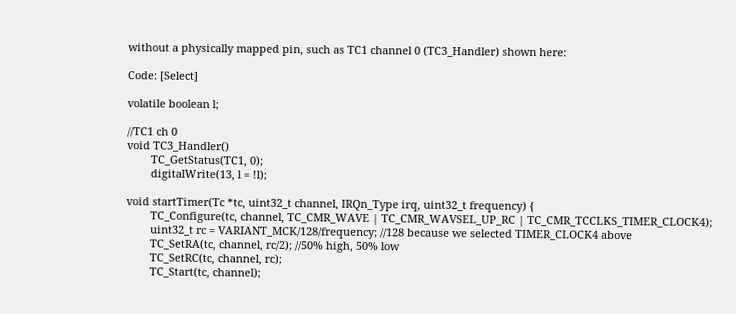without a physically mapped pin, such as TC1 channel 0 (TC3_Handler) shown here:

Code: [Select]

volatile boolean l;

//TC1 ch 0
void TC3_Handler()
        TC_GetStatus(TC1, 0);
        digitalWrite(13, l = !l);

void startTimer(Tc *tc, uint32_t channel, IRQn_Type irq, uint32_t frequency) {
        TC_Configure(tc, channel, TC_CMR_WAVE | TC_CMR_WAVSEL_UP_RC | TC_CMR_TCCLKS_TIMER_CLOCK4);
        uint32_t rc = VARIANT_MCK/128/frequency; //128 because we selected TIMER_CLOCK4 above
        TC_SetRA(tc, channel, rc/2); //50% high, 50% low
        TC_SetRC(tc, channel, rc);
        TC_Start(tc, channel);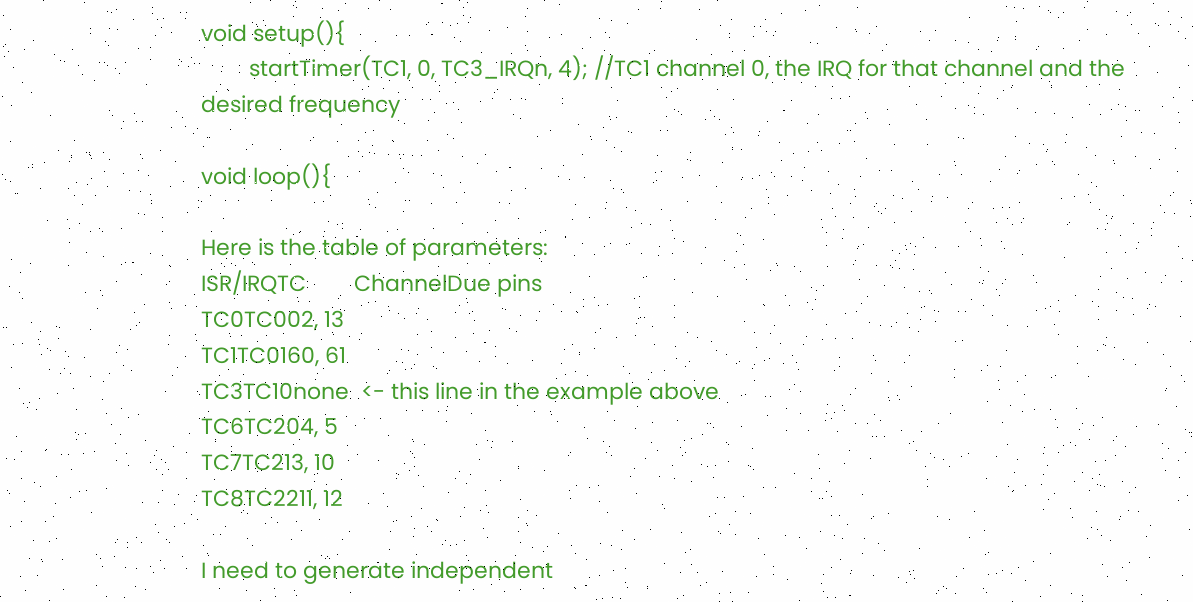void setup(){
        startTimer(TC1, 0, TC3_IRQn, 4); //TC1 channel 0, the IRQ for that channel and the desired frequency

void loop(){

Here is the table of parameters:
ISR/IRQTC        ChannelDue pins
TC0TC002, 13
TC1TC0160, 61
TC3TC10none  <- this line in the example above
TC6TC204, 5
TC7TC213, 10
TC8TC2211, 12

I need to generate independent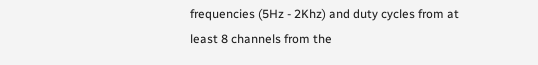frequencies (5Hz - 2Khz) and duty cycles from at least 8 channels from the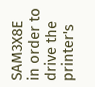SAM3X8E in order to drive the printer's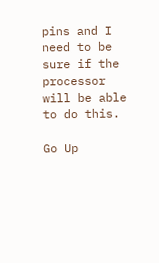pins and I need to be sure if the processor will be able to do this.

Go Up